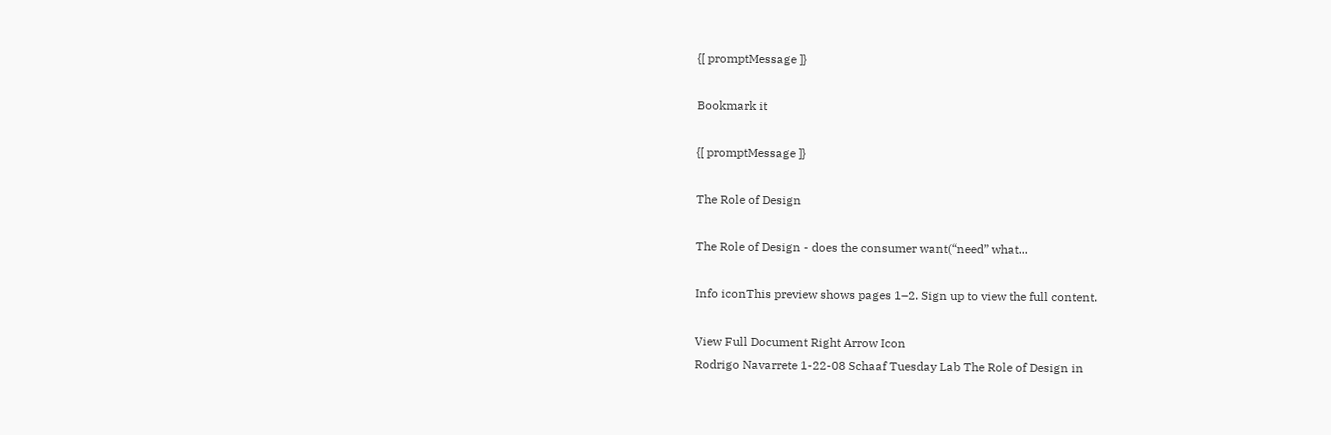{[ promptMessage ]}

Bookmark it

{[ promptMessage ]}

The Role of Design

The Role of Design - does the consumer want(“need” what...

Info iconThis preview shows pages 1–2. Sign up to view the full content.

View Full Document Right Arrow Icon
Rodrigo Navarrete 1-22-08 Schaaf Tuesday Lab The Role of Design in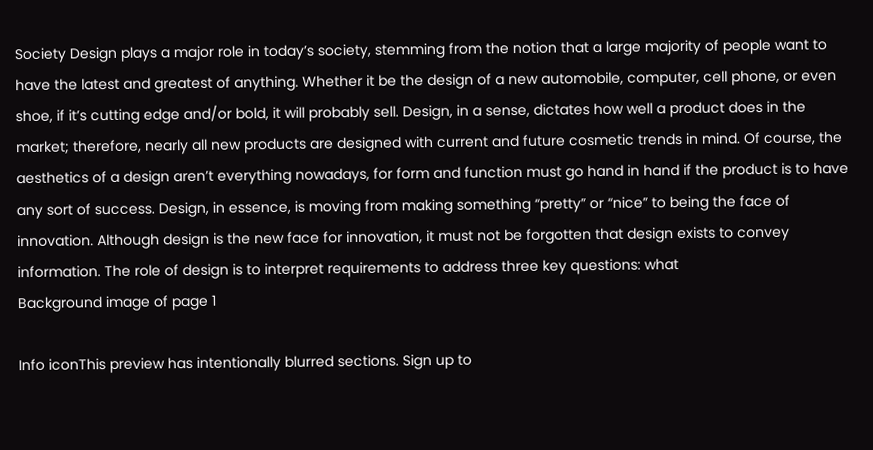Society Design plays a major role in today’s society, stemming from the notion that a large majority of people want to have the latest and greatest of anything. Whether it be the design of a new automobile, computer, cell phone, or even shoe, if it’s cutting edge and/or bold, it will probably sell. Design, in a sense, dictates how well a product does in the market; therefore, nearly all new products are designed with current and future cosmetic trends in mind. Of course, the aesthetics of a design aren’t everything nowadays, for form and function must go hand in hand if the product is to have any sort of success. Design, in essence, is moving from making something “pretty” or “nice” to being the face of innovation. Although design is the new face for innovation, it must not be forgotten that design exists to convey information. The role of design is to interpret requirements to address three key questions: what
Background image of page 1

Info iconThis preview has intentionally blurred sections. Sign up to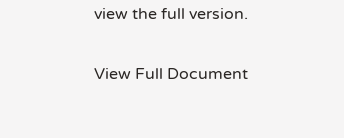view the full version.

View Full Document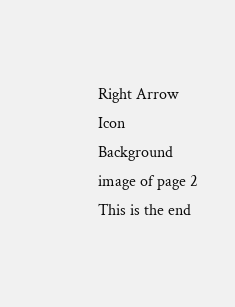Right Arrow Icon
Background image of page 2
This is the end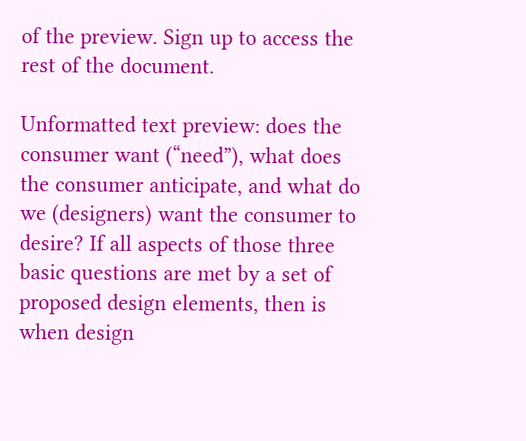of the preview. Sign up to access the rest of the document.

Unformatted text preview: does the consumer want (“need”), what does the consumer anticipate, and what do we (designers) want the consumer to desire? If all aspects of those three basic questions are met by a set of proposed design elements, then is when design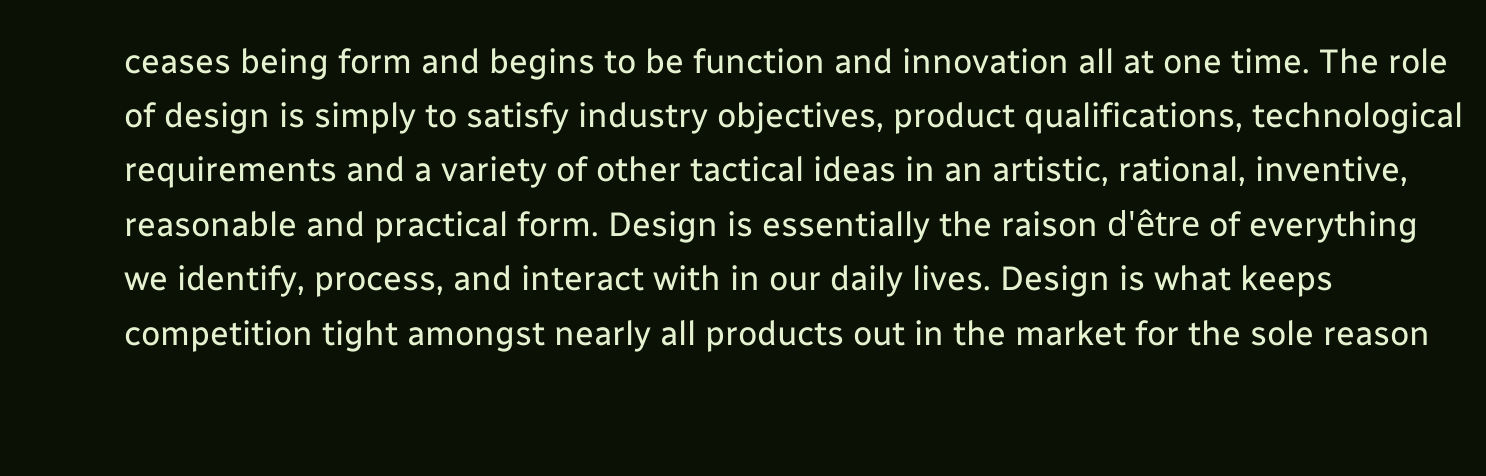ceases being form and begins to be function and innovation all at one time. The role of design is simply to satisfy industry objectives, product qualifications, technological requirements and a variety of other tactical ideas in an artistic, rational, inventive, reasonable and practical form. Design is essentially the raison d'être of everything we identify, process, and interact with in our daily lives. Design is what keeps competition tight amongst nearly all products out in the market for the sole reason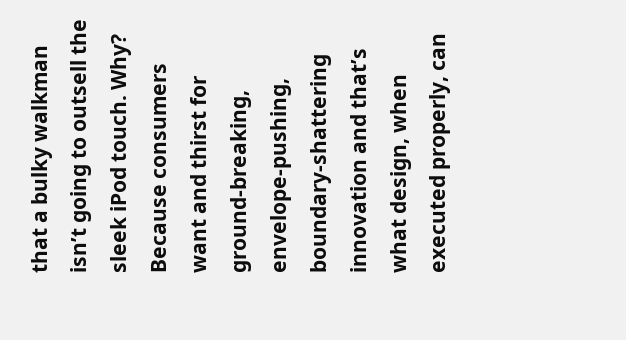that a bulky walkman isn’t going to outsell the sleek iPod touch. Why? Because consumers want and thirst for ground-breaking, envelope-pushing, boundary-shattering innovation and that’s what design, when executed properly, can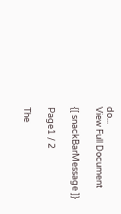do...
View Full Document

{[ snackBarMessage ]}

Page1 / 2

The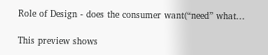Role of Design - does the consumer want(“need” what...

This preview shows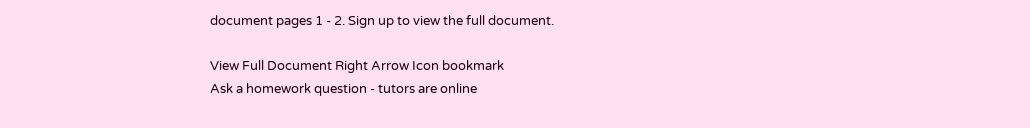document pages 1 - 2. Sign up to view the full document.

View Full Document Right Arrow Icon bookmark
Ask a homework question - tutors are online